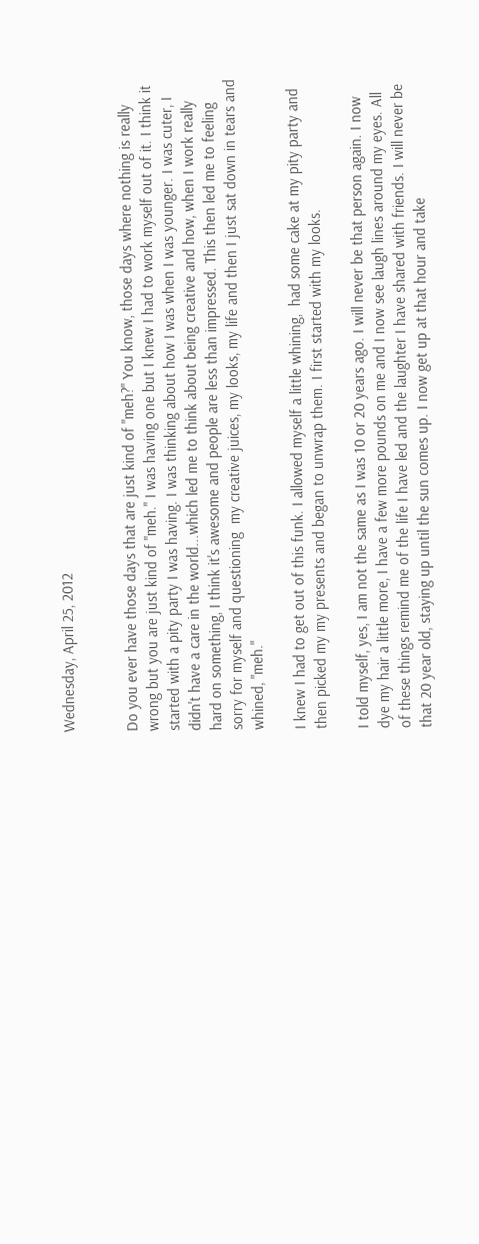Wednesday, April 25, 2012


Do you ever have those days that are just kind of "meh?" You know, those days where nothing is really wrong but you are just kind of "meh." I was having one but I knew I had to work myself out of it. I think it started with a pity party I was having. I was thinking about how I was when I was younger. I was cuter, I didn't have a care in the world...which led me to think about being creative and how, when I work really hard on something, I think it's awesome and people are less than impressed. This then led me to feeling sorry for myself and questioning  my creative juices, my looks, my life and then I just sat down in tears and whined, "meh."

I knew I had to get out of this funk. I allowed myself a little whining,  had some cake at my pity party and then picked my my presents and began to unwrap them. I first started with my looks.

I told myself, yes, I am not the same as I was 10 or 20 years ago. I will never be that person again. I now dye my hair a little more, I have a few more pounds on me and I now see laugh lines around my eyes. All of these things remind me of the life I have led and the laughter I have shared with friends. I will never be that 20 year old, staying up until the sun comes up. I now get up at that hour and take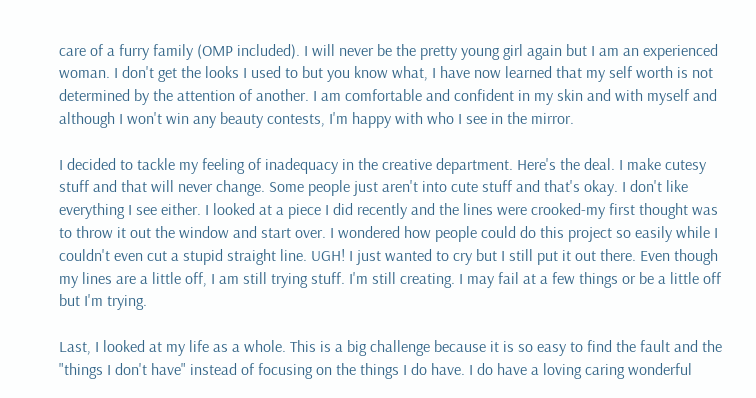care of a furry family (OMP included). I will never be the pretty young girl again but I am an experienced woman. I don't get the looks I used to but you know what, I have now learned that my self worth is not determined by the attention of another. I am comfortable and confident in my skin and with myself and although I won't win any beauty contests, I'm happy with who I see in the mirror.

I decided to tackle my feeling of inadequacy in the creative department. Here's the deal. I make cutesy stuff and that will never change. Some people just aren't into cute stuff and that's okay. I don't like everything I see either. I looked at a piece I did recently and the lines were crooked-my first thought was to throw it out the window and start over. I wondered how people could do this project so easily while I couldn't even cut a stupid straight line. UGH! I just wanted to cry but I still put it out there. Even though my lines are a little off, I am still trying stuff. I'm still creating. I may fail at a few things or be a little off but I'm trying.

Last, I looked at my life as a whole. This is a big challenge because it is so easy to find the fault and the "things I don't have" instead of focusing on the things I do have. I do have a loving caring wonderful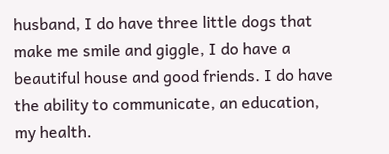husband, I do have three little dogs that make me smile and giggle, I do have a beautiful house and good friends. I do have the ability to communicate, an education, my health.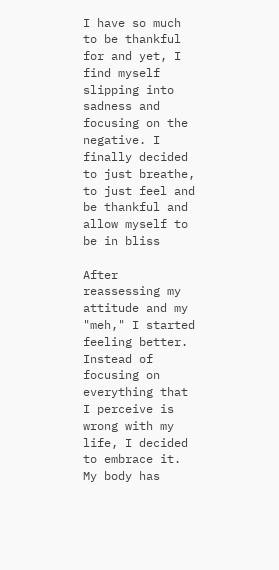I have so much to be thankful for and yet, I find myself slipping into sadness and focusing on the negative. I finally decided to just breathe, to just feel and be thankful and allow myself to be in bliss

After reassessing my attitude and my "meh," I started feeling better. Instead of focusing on everything that I perceive is wrong with my life, I decided to embrace it.  My body has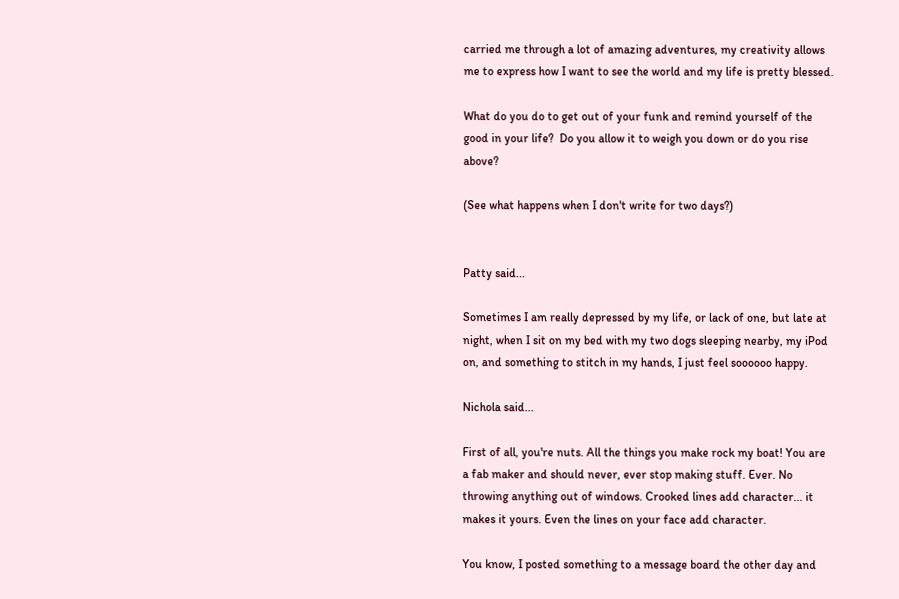carried me through a lot of amazing adventures, my creativity allows me to express how I want to see the world and my life is pretty blessed.

What do you do to get out of your funk and remind yourself of the good in your life?  Do you allow it to weigh you down or do you rise above?

(See what happens when I don't write for two days?)


Patty said...

Sometimes I am really depressed by my life, or lack of one, but late at night, when I sit on my bed with my two dogs sleeping nearby, my iPod on, and something to stitch in my hands, I just feel soooooo happy.

Nichola said...

First of all, you're nuts. All the things you make rock my boat! You are a fab maker and should never, ever stop making stuff. Ever. No throwing anything out of windows. Crooked lines add character... it makes it yours. Even the lines on your face add character.

You know, I posted something to a message board the other day and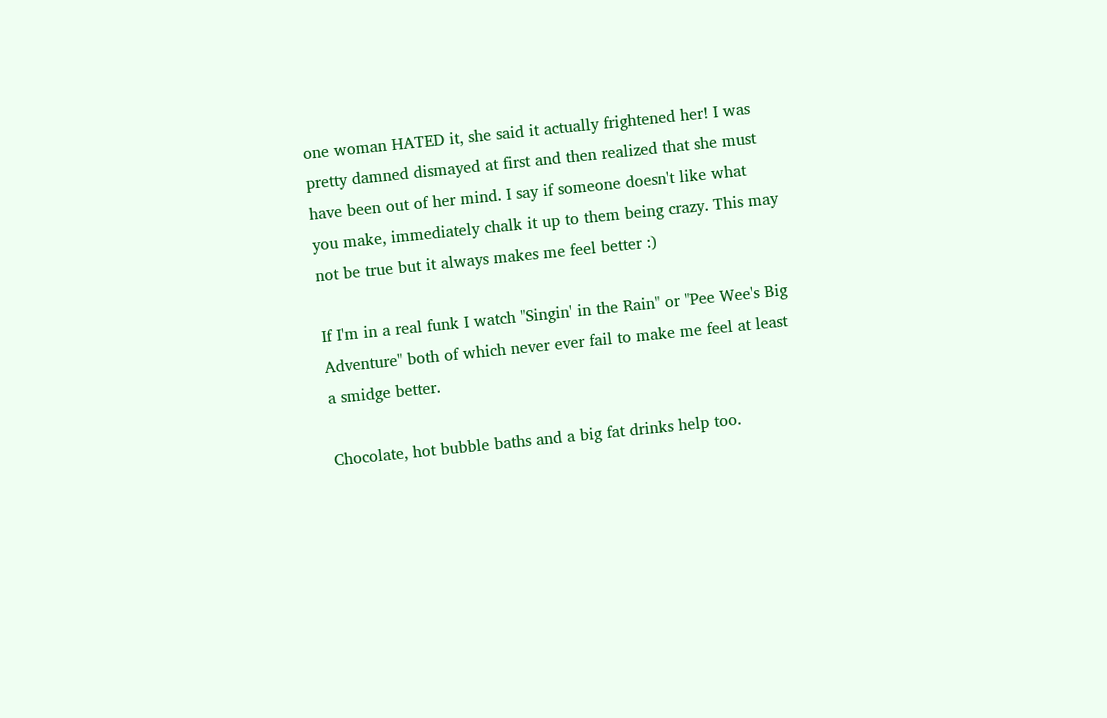one woman HATED it, she said it actually frightened her! I was pretty damned dismayed at first and then realized that she must have been out of her mind. I say if someone doesn't like what you make, immediately chalk it up to them being crazy. This may not be true but it always makes me feel better :)

If I'm in a real funk I watch "Singin' in the Rain" or "Pee Wee's Big Adventure" both of which never ever fail to make me feel at least a smidge better.

Chocolate, hot bubble baths and a big fat drinks help too.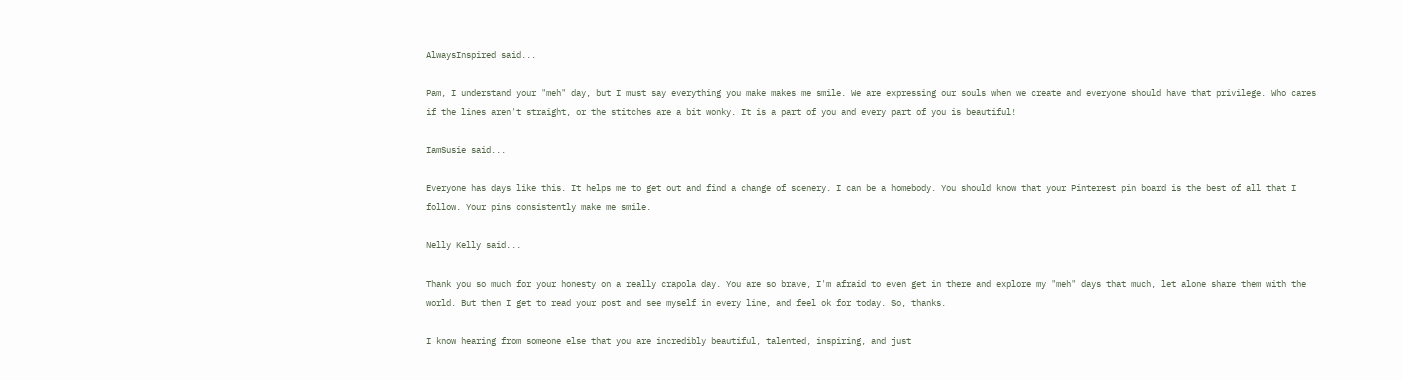AlwaysInspired said...

Pam, I understand your "meh" day, but I must say everything you make makes me smile. We are expressing our souls when we create and everyone should have that privilege. Who cares if the lines aren't straight, or the stitches are a bit wonky. It is a part of you and every part of you is beautiful!

IamSusie said...

Everyone has days like this. It helps me to get out and find a change of scenery. I can be a homebody. You should know that your Pinterest pin board is the best of all that I follow. Your pins consistently make me smile.

Nelly Kelly said...

Thank you so much for your honesty on a really crapola day. You are so brave, I'm afraid to even get in there and explore my "meh" days that much, let alone share them with the world. But then I get to read your post and see myself in every line, and feel ok for today. So, thanks.

I know hearing from someone else that you are incredibly beautiful, talented, inspiring, and just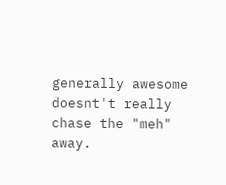generally awesome doesnt't really chase the "meh" away.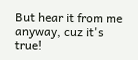But hear it from me anyway, cuz it's true!